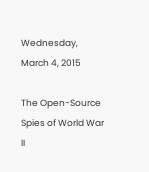Wednesday, March 4, 2015

The Open-Source Spies of World War II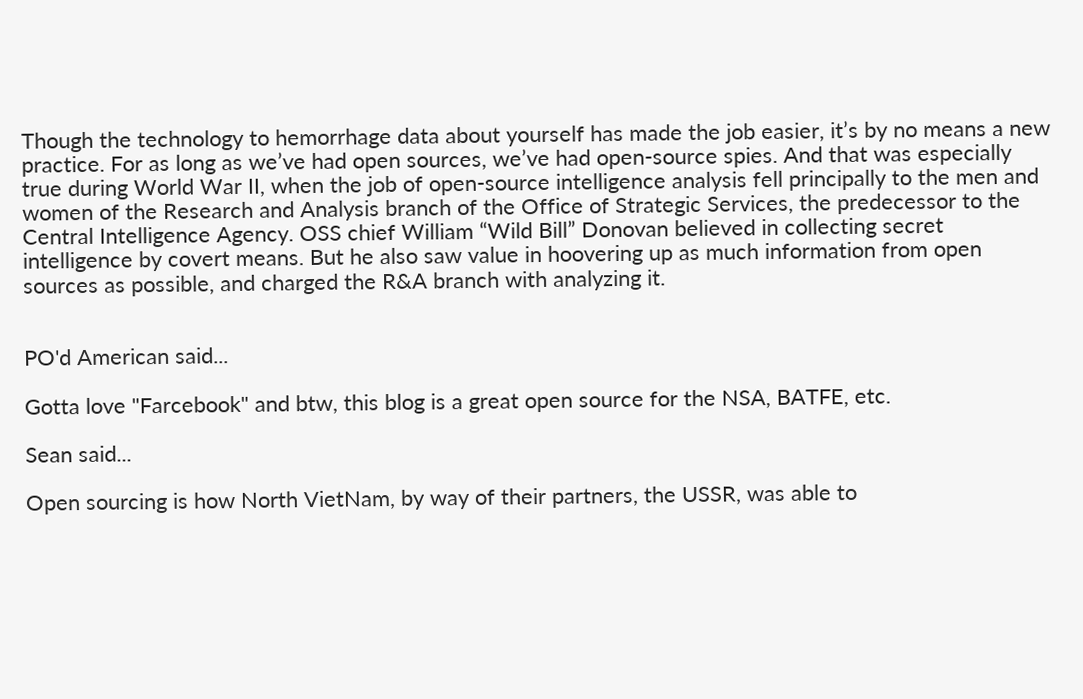Though the technology to hemorrhage data about yourself has made the job easier, it’s by no means a new practice. For as long as we’ve had open sources, we’ve had open-source spies. And that was especially true during World War II, when the job of open-source intelligence analysis fell principally to the men and women of the Research and Analysis branch of the Office of Strategic Services, the predecessor to the Central Intelligence Agency. OSS chief William “Wild Bill” Donovan believed in collecting secret intelligence by covert means. But he also saw value in hoovering up as much information from open sources as possible, and charged the R&A branch with analyzing it.


PO'd American said...

Gotta love "Farcebook" and btw, this blog is a great open source for the NSA, BATFE, etc.

Sean said...

Open sourcing is how North VietNam, by way of their partners, the USSR, was able to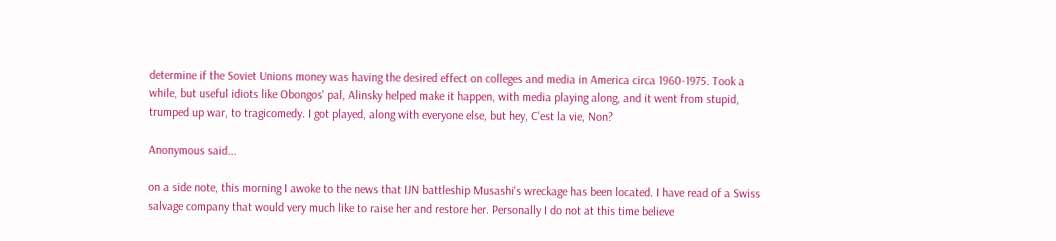determine if the Soviet Unions money was having the desired effect on colleges and media in America circa 1960-1975. Took a while, but useful idiots like Obongos' pal, Alinsky helped make it happen, with media playing along, and it went from stupid, trumped up war, to tragicomedy. I got played, along with everyone else, but hey, C'est la vie, Non?

Anonymous said...

on a side note, this morning I awoke to the news that IJN battleship Musashi's wreckage has been located. I have read of a Swiss salvage company that would very much like to raise her and restore her. Personally I do not at this time believe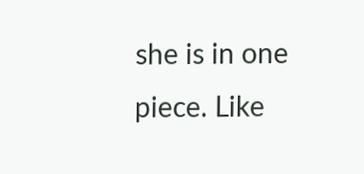she is in one piece. Like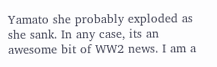Yamato she probably exploded as she sank. In any case, its an awesome bit of WW2 news. I am a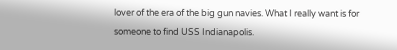lover of the era of the big gun navies. What I really want is for someone to find USS Indianapolis.